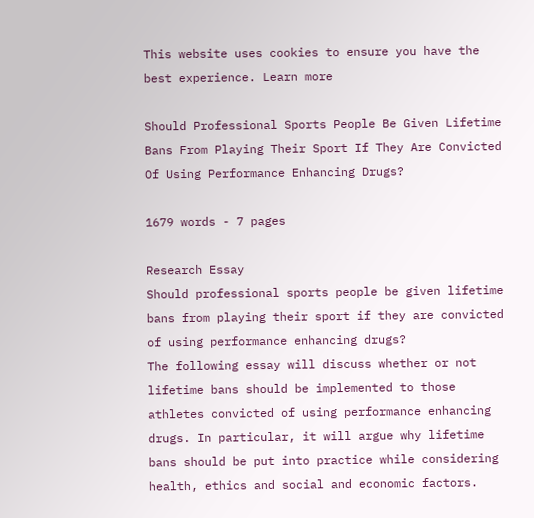This website uses cookies to ensure you have the best experience. Learn more

Should Professional Sports People Be Given Lifetime Bans From Playing Their Sport If They Are Convicted Of Using Performance Enhancing Drugs?

1679 words - 7 pages

Research Essay
Should professional sports people be given lifetime bans from playing their sport if they are convicted of using performance enhancing drugs?
The following essay will discuss whether or not lifetime bans should be implemented to those athletes convicted of using performance enhancing drugs. In particular, it will argue why lifetime bans should be put into practice while considering health, ethics and social and economic factors.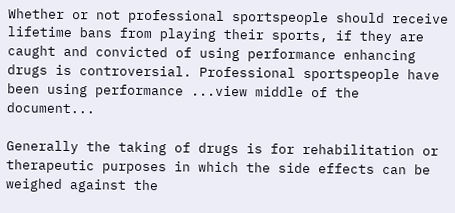Whether or not professional sportspeople should receive lifetime bans from playing their sports, if they are caught and convicted of using performance enhancing drugs is controversial. Professional sportspeople have been using performance ...view middle of the document...

Generally the taking of drugs is for rehabilitation or therapeutic purposes in which the side effects can be weighed against the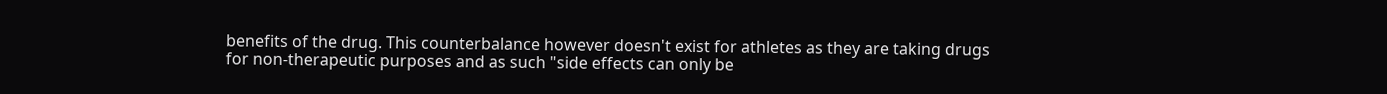benefits of the drug. This counterbalance however doesn't exist for athletes as they are taking drugs for non-therapeutic purposes and as such "side effects can only be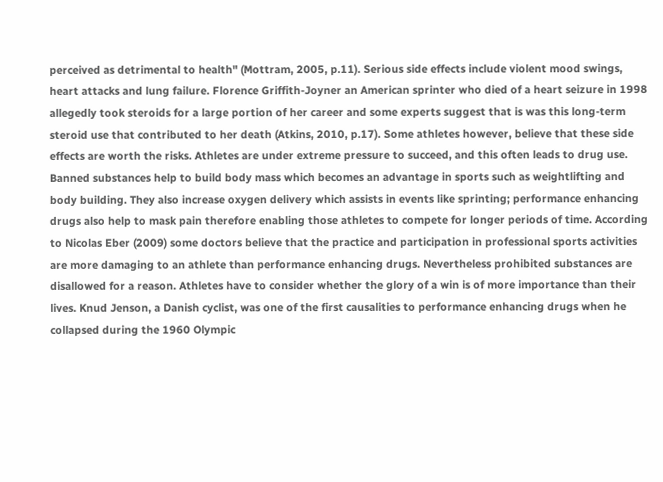perceived as detrimental to health" (Mottram, 2005, p.11). Serious side effects include violent mood swings, heart attacks and lung failure. Florence Griffith-Joyner an American sprinter who died of a heart seizure in 1998 allegedly took steroids for a large portion of her career and some experts suggest that is was this long-term steroid use that contributed to her death (Atkins, 2010, p.17). Some athletes however, believe that these side effects are worth the risks. Athletes are under extreme pressure to succeed, and this often leads to drug use. Banned substances help to build body mass which becomes an advantage in sports such as weightlifting and body building. They also increase oxygen delivery which assists in events like sprinting; performance enhancing drugs also help to mask pain therefore enabling those athletes to compete for longer periods of time. According to Nicolas Eber (2009) some doctors believe that the practice and participation in professional sports activities are more damaging to an athlete than performance enhancing drugs. Nevertheless prohibited substances are disallowed for a reason. Athletes have to consider whether the glory of a win is of more importance than their lives. Knud Jenson, a Danish cyclist, was one of the first causalities to performance enhancing drugs when he collapsed during the 1960 Olympic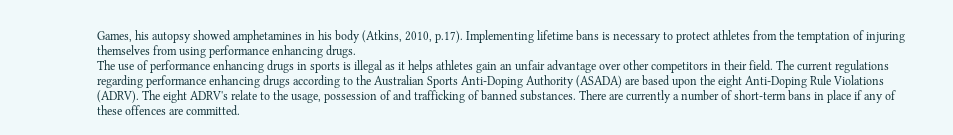Games, his autopsy showed amphetamines in his body (Atkins, 2010, p.17). Implementing lifetime bans is necessary to protect athletes from the temptation of injuring themselves from using performance enhancing drugs.
The use of performance enhancing drugs in sports is illegal as it helps athletes gain an unfair advantage over other competitors in their field. The current regulations regarding performance enhancing drugs according to the Australian Sports Anti-Doping Authority (ASADA) are based upon the eight Anti-Doping Rule Violations (ADRV). The eight ADRV's relate to the usage, possession of and trafficking of banned substances. There are currently a number of short-term bans in place if any of these offences are committed.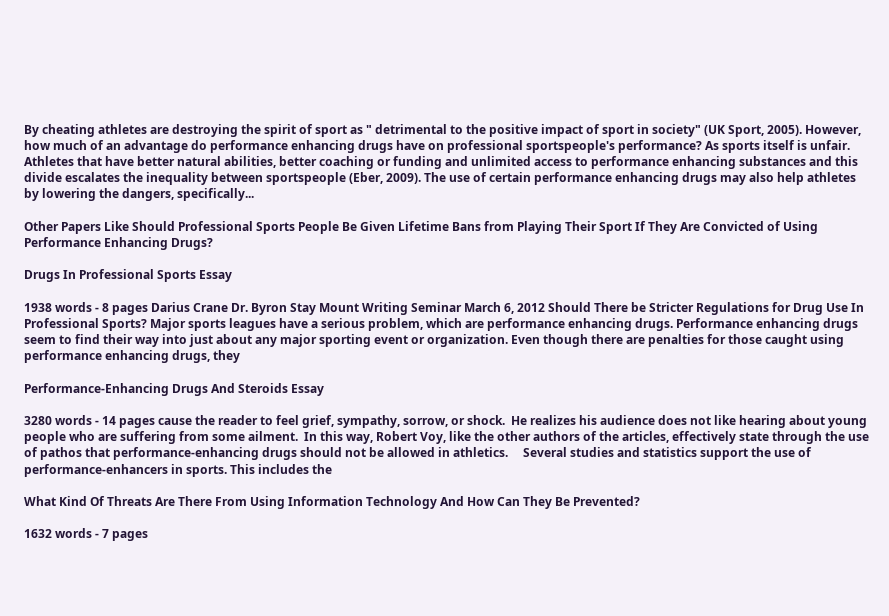By cheating athletes are destroying the spirit of sport as " detrimental to the positive impact of sport in society" (UK Sport, 2005). However, how much of an advantage do performance enhancing drugs have on professional sportspeople's performance? As sports itself is unfair. Athletes that have better natural abilities, better coaching or funding and unlimited access to performance enhancing substances and this divide escalates the inequality between sportspeople (Eber, 2009). The use of certain performance enhancing drugs may also help athletes by lowering the dangers, specifically...

Other Papers Like Should Professional Sports People Be Given Lifetime Bans from Playing Their Sport If They Are Convicted of Using Performance Enhancing Drugs?

Drugs In Professional Sports Essay

1938 words - 8 pages Darius Crane Dr. Byron Stay Mount Writing Seminar March 6, 2012 Should There be Stricter Regulations for Drug Use In Professional Sports? Major sports leagues have a serious problem, which are performance enhancing drugs. Performance enhancing drugs seem to find their way into just about any major sporting event or organization. Even though there are penalties for those caught using performance enhancing drugs, they

Performance-Enhancing Drugs And Steroids Essay

3280 words - 14 pages cause the reader to feel grief, sympathy, sorrow, or shock.  He realizes his audience does not like hearing about young people who are suffering from some ailment.  In this way, Robert Voy, like the other authors of the articles, effectively state through the use of pathos that performance-enhancing drugs should not be allowed in athletics.     Several studies and statistics support the use of performance-enhancers in sports. This includes the

What Kind Of Threats Are There From Using Information Technology And How Can They Be Prevented?

1632 words - 7 pages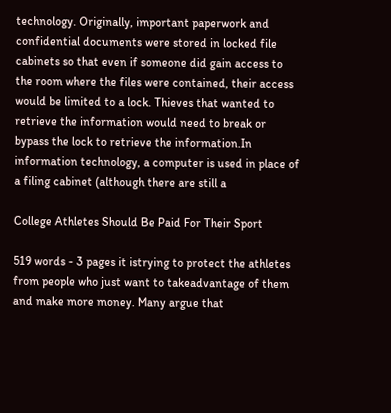technology. Originally, important paperwork and confidential documents were stored in locked file cabinets so that even if someone did gain access to the room where the files were contained, their access would be limited to a lock. Thieves that wanted to retrieve the information would need to break or bypass the lock to retrieve the information.In information technology, a computer is used in place of a filing cabinet (although there are still a

College Athletes Should Be Paid For Their Sport

519 words - 3 pages it istrying to protect the athletes from people who just want to takeadvantage of them and make more money. Many argue that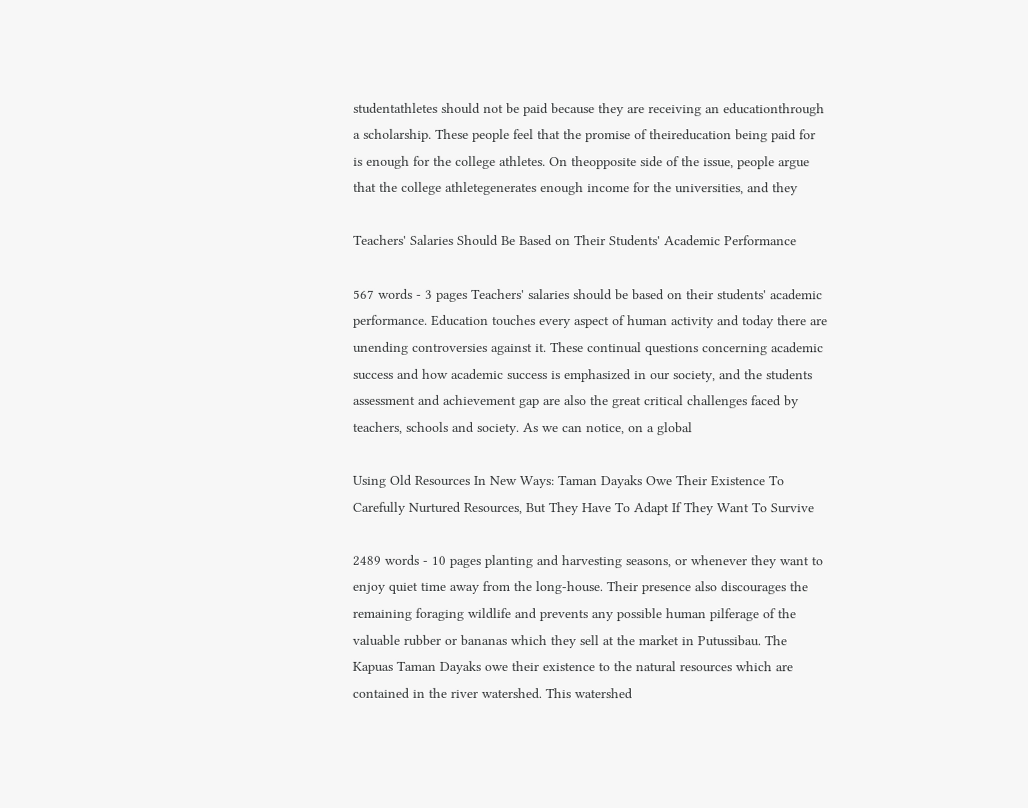studentathletes should not be paid because they are receiving an educationthrough a scholarship. These people feel that the promise of theireducation being paid for is enough for the college athletes. On theopposite side of the issue, people argue that the college athletegenerates enough income for the universities, and they

Teachers' Salaries Should Be Based on Their Students' Academic Performance

567 words - 3 pages Teachers' salaries should be based on their students' academic performance. Education touches every aspect of human activity and today there are unending controversies against it. These continual questions concerning academic success and how academic success is emphasized in our society, and the students assessment and achievement gap are also the great critical challenges faced by teachers, schools and society. As we can notice, on a global

Using Old Resources In New Ways: Taman Dayaks Owe Their Existence To Carefully Nurtured Resources, But They Have To Adapt If They Want To Survive

2489 words - 10 pages planting and harvesting seasons, or whenever they want to enjoy quiet time away from the long-house. Their presence also discourages the remaining foraging wildlife and prevents any possible human pilferage of the valuable rubber or bananas which they sell at the market in Putussibau. The Kapuas Taman Dayaks owe their existence to the natural resources which are contained in the river watershed. This watershed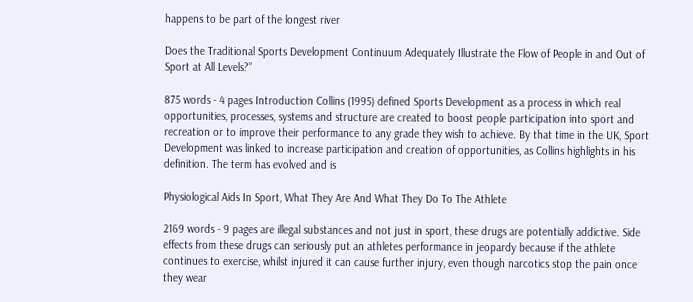happens to be part of the longest river

Does the Traditional Sports Development Continuum Adequately Illustrate the Flow of People in and Out of Sport at All Levels?”

875 words - 4 pages Introduction Collins (1995) defined Sports Development as a process in which real opportunities, processes, systems and structure are created to boost people participation into sport and recreation or to improve their performance to any grade they wish to achieve. By that time in the UK, Sport Development was linked to increase participation and creation of opportunities, as Collins highlights in his definition. The term has evolved and is

Physiological Aids In Sport, What They Are And What They Do To The Athlete

2169 words - 9 pages are illegal substances and not just in sport, these drugs are potentially addictive. Side effects from these drugs can seriously put an athletes performance in jeopardy because if the athlete continues to exercise, whilst injured it can cause further injury, even though narcotics stop the pain once they wear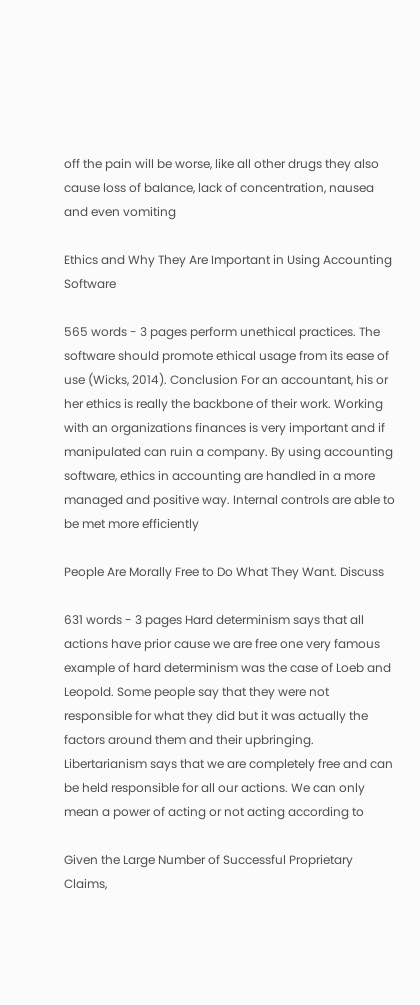off the pain will be worse, like all other drugs they also cause loss of balance, lack of concentration, nausea and even vomiting

Ethics and Why They Are Important in Using Accounting Software

565 words - 3 pages perform unethical practices. The software should promote ethical usage from its ease of use (Wicks, 2014). Conclusion For an accountant, his or her ethics is really the backbone of their work. Working with an organizations finances is very important and if manipulated can ruin a company. By using accounting software, ethics in accounting are handled in a more managed and positive way. Internal controls are able to be met more efficiently

People Are Morally Free to Do What They Want. Discuss

631 words - 3 pages Hard determinism says that all actions have prior cause we are free one very famous example of hard determinism was the case of Loeb and Leopold. Some people say that they were not responsible for what they did but it was actually the factors around them and their upbringing. Libertarianism says that we are completely free and can be held responsible for all our actions. We can only mean a power of acting or not acting according to

Given the Large Number of Successful Proprietary Claims,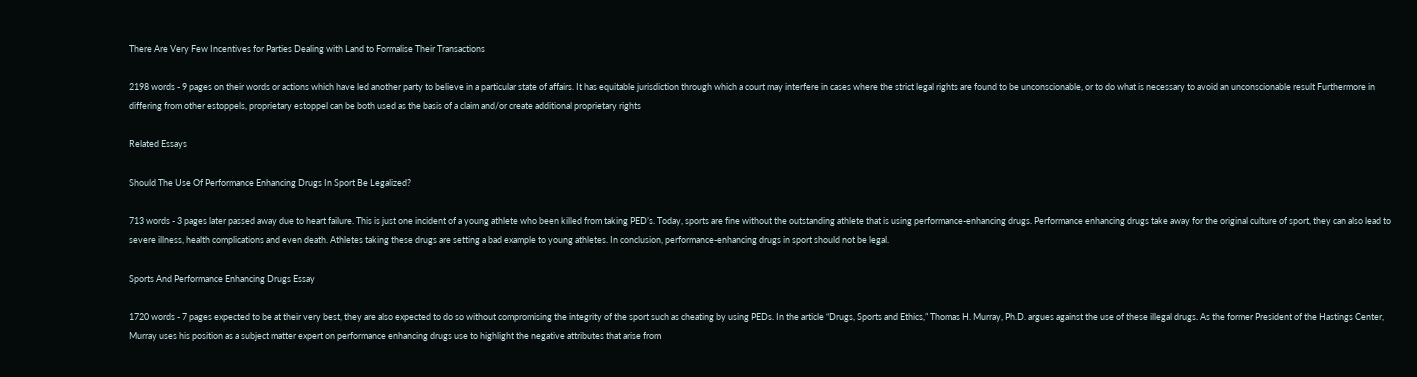There Are Very Few Incentives for Parties Dealing with Land to Formalise Their Transactions

2198 words - 9 pages on their words or actions which have led another party to believe in a particular state of affairs. It has equitable jurisdiction through which a court may interfere in cases where the strict legal rights are found to be unconscionable, or to do what is necessary to avoid an unconscionable result Furthermore in differing from other estoppels, proprietary estoppel can be both used as the basis of a claim and/or create additional proprietary rights

Related Essays

Should The Use Of Performance Enhancing Drugs In Sport Be Legalized?

713 words - 3 pages later passed away due to heart failure. This is just one incident of a young athlete who been killed from taking PED’s. Today, sports are fine without the outstanding athlete that is using performance-enhancing drugs. Performance enhancing drugs take away for the original culture of sport, they can also lead to severe illness, health complications and even death. Athletes taking these drugs are setting a bad example to young athletes. In conclusion, performance-enhancing drugs in sport should not be legal.

Sports And Performance Enhancing Drugs Essay

1720 words - 7 pages expected to be at their very best, they are also expected to do so without compromising the integrity of the sport such as cheating by using PEDs. In the article “Drugs, Sports and Ethics,” Thomas H. Murray, Ph.D. argues against the use of these illegal drugs. As the former President of the Hastings Center, Murray uses his position as a subject matter expert on performance enhancing drugs use to highlight the negative attributes that arise from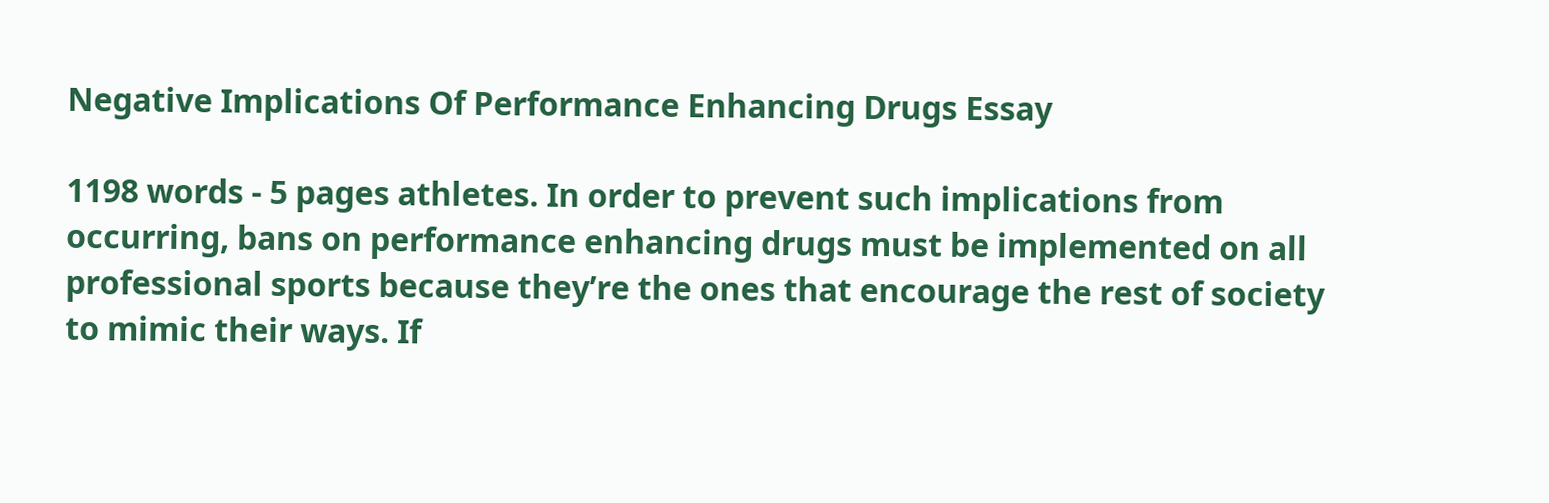Negative Implications Of Performance Enhancing Drugs Essay

1198 words - 5 pages athletes. In order to prevent such implications from occurring, bans on performance enhancing drugs must be implemented on all professional sports because they’re the ones that encourage the rest of society to mimic their ways. If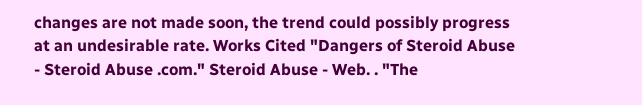changes are not made soon, the trend could possibly progress at an undesirable rate. Works Cited "Dangers of Steroid Abuse - Steroid Abuse .com." Steroid Abuse - Web. . "The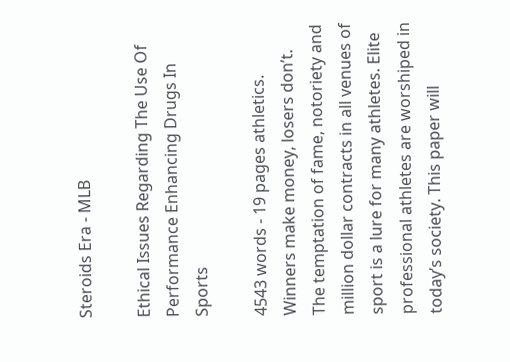Steroids Era - MLB

Ethical Issues Regarding The Use Of Performance Enhancing Drugs In Sports

4543 words - 19 pages athletics. Winners make money, losers don’t. The temptation of fame, notoriety and million dollar contracts in all venues of sport is a lure for many athletes. Elite professional athletes are worshiped in today’s society. This paper will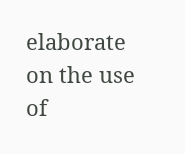elaborate on the use of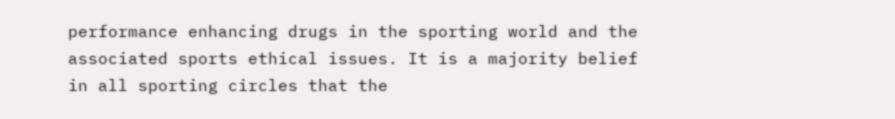performance enhancing drugs in the sporting world and the associated sports ethical issues. It is a majority belief in all sporting circles that the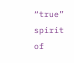“true” spirit of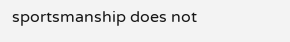sportsmanship does not